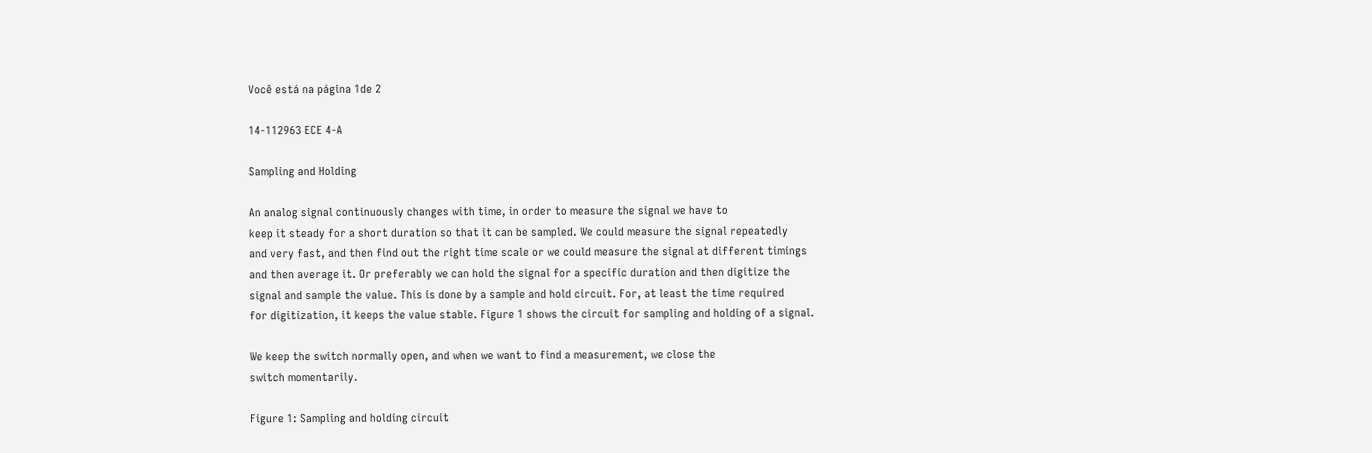Você está na página 1de 2

14-112963 ECE 4-A

Sampling and Holding

An analog signal continuously changes with time, in order to measure the signal we have to
keep it steady for a short duration so that it can be sampled. We could measure the signal repeatedly
and very fast, and then find out the right time scale or we could measure the signal at different timings
and then average it. Or preferably we can hold the signal for a specific duration and then digitize the
signal and sample the value. This is done by a sample and hold circuit. For, at least the time required
for digitization, it keeps the value stable. Figure 1 shows the circuit for sampling and holding of a signal.

We keep the switch normally open, and when we want to find a measurement, we close the
switch momentarily.

Figure 1: Sampling and holding circuit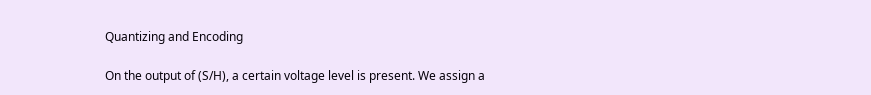Quantizing and Encoding

On the output of (S/H), a certain voltage level is present. We assign a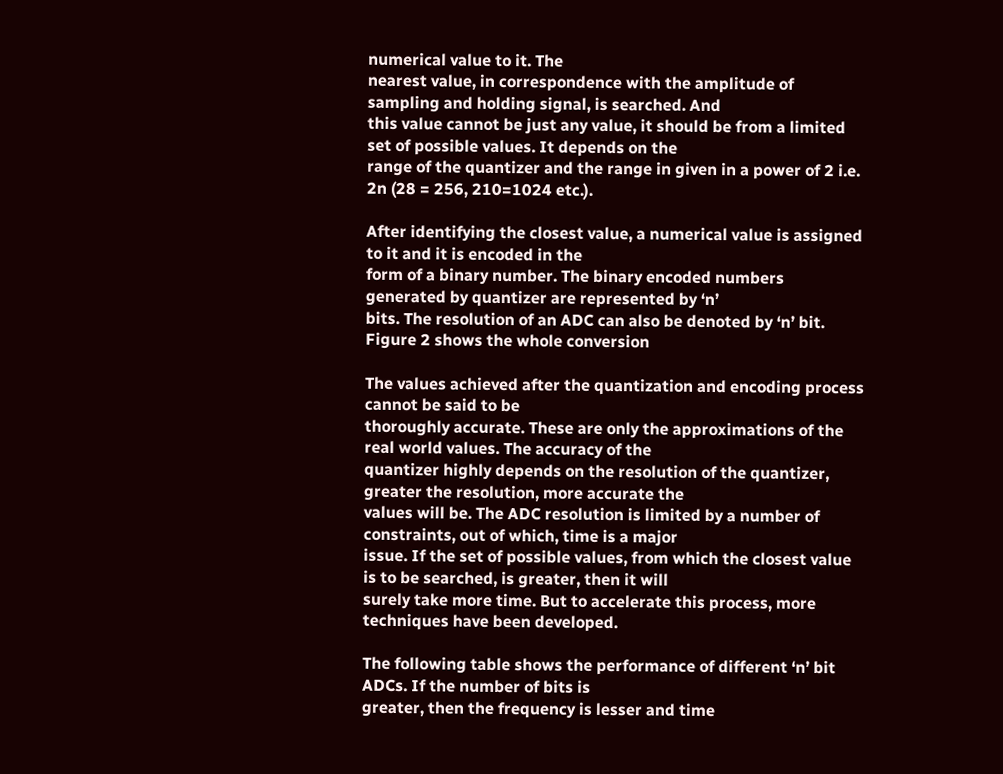numerical value to it. The
nearest value, in correspondence with the amplitude of sampling and holding signal, is searched. And
this value cannot be just any value, it should be from a limited set of possible values. It depends on the
range of the quantizer and the range in given in a power of 2 i.e. 2n (28 = 256, 210=1024 etc.).

After identifying the closest value, a numerical value is assigned to it and it is encoded in the
form of a binary number. The binary encoded numbers generated by quantizer are represented by ‘n’
bits. The resolution of an ADC can also be denoted by ‘n’ bit. Figure 2 shows the whole conversion

The values achieved after the quantization and encoding process cannot be said to be
thoroughly accurate. These are only the approximations of the real world values. The accuracy of the
quantizer highly depends on the resolution of the quantizer, greater the resolution, more accurate the
values will be. The ADC resolution is limited by a number of constraints, out of which, time is a major
issue. If the set of possible values, from which the closest value is to be searched, is greater, then it will
surely take more time. But to accelerate this process, more techniques have been developed.

The following table shows the performance of different ‘n’ bit ADCs. If the number of bits is
greater, then the frequency is lesser and time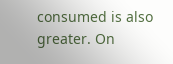consumed is also greater. On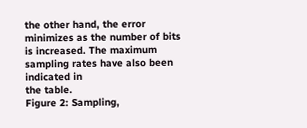the other hand, the error
minimizes as the number of bits is increased. The maximum sampling rates have also been indicated in
the table.
Figure 2: Sampling,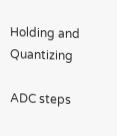Holding and Quantizing

ADC steps